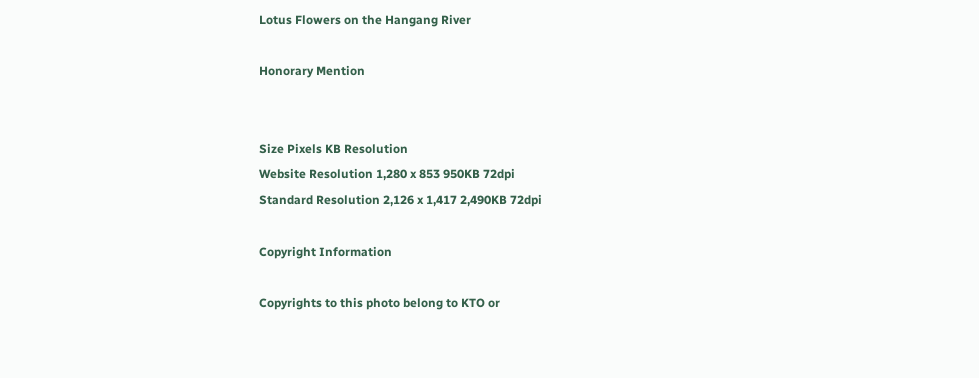Lotus Flowers on the Hangang River

Honorary Mention


Size Pixels KB Resolution
Website Resolution 1,280 x 853 950KB 72dpi
Standard Resolution 2,126 x 1,417 2,490KB 72dpi

Copyright Information

Copyrights to this photo belong to KTO or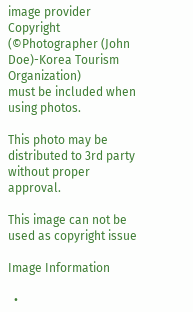image provider
Copyright (©Photographer (John Doe)-Korea Tourism Organization)
must be included when using photos.

This photo may be distributed to 3rd party without proper approval.

This image can not be used as copyright issue

Image Information

  •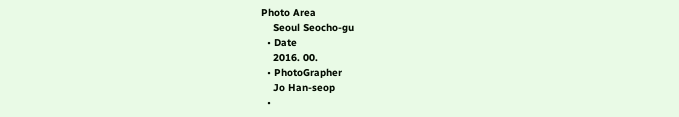Photo Area
    Seoul Seocho-gu
  • Date
    2016. 00.
  • PhotoGrapher
    Jo Han-seop
  •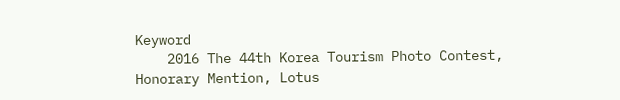Keyword
    2016 The 44th Korea Tourism Photo Contest, Honorary Mention, Lotus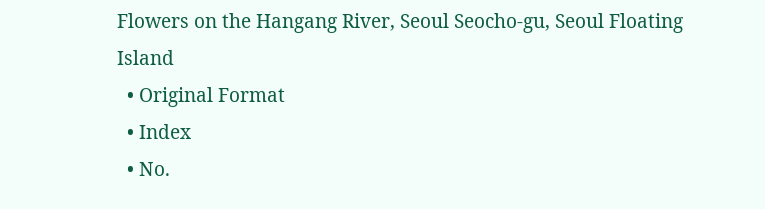Flowers on the Hangang River, Seoul Seocho-gu, Seoul Floating Island
  • Original Format
  • Index
  • No.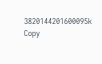3820144201600095k Copy